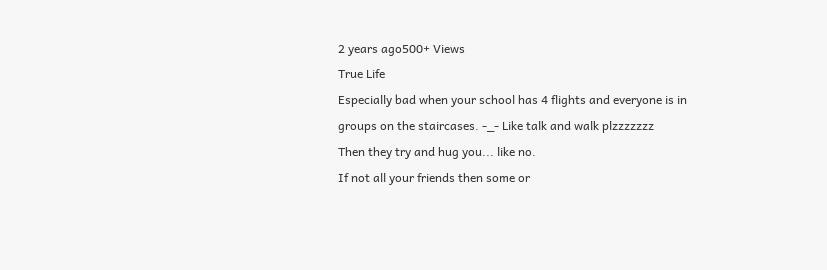2 years ago500+ Views
True Life
Especially bad when your school has 4 flights and everyone is in groups on the staircases. -_- Like talk and walk plzzzzzzz
Then they try and hug you... like no.
If not all your friends then some or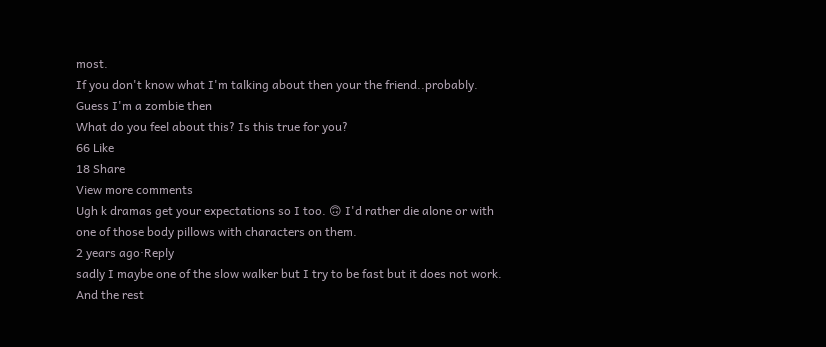most.
If you don't know what I'm talking about then your the friend..probably.
Guess I'm a zombie then
What do you feel about this? Is this true for you?
66 Like
18 Share
View more comments
Ugh k dramas get your expectations so I too. 🙃 I'd rather die alone or with one of those body pillows with characters on them.
2 years ago·Reply
sadly I maybe one of the slow walker but I try to be fast but it does not work. And the rest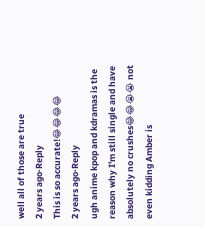well all of those are true
2 years ago·Reply
This is so accurate!😂😂😂😂
2 years ago·Reply
ugh anime kpop and kdramas is the reason why I'm still single and have absolutely no crushes😂😂😭😭 not even kidding Amber is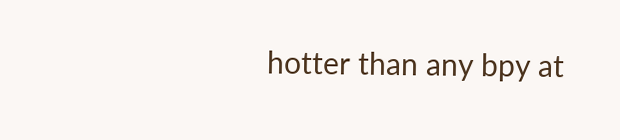hotter than any bpy at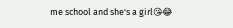me school and she's a girl😘😂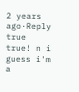2 years ago·Reply
true true! n i guess i'm a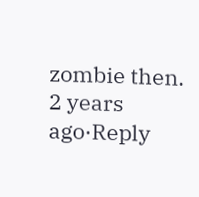zombie then.
2 years ago·Reply